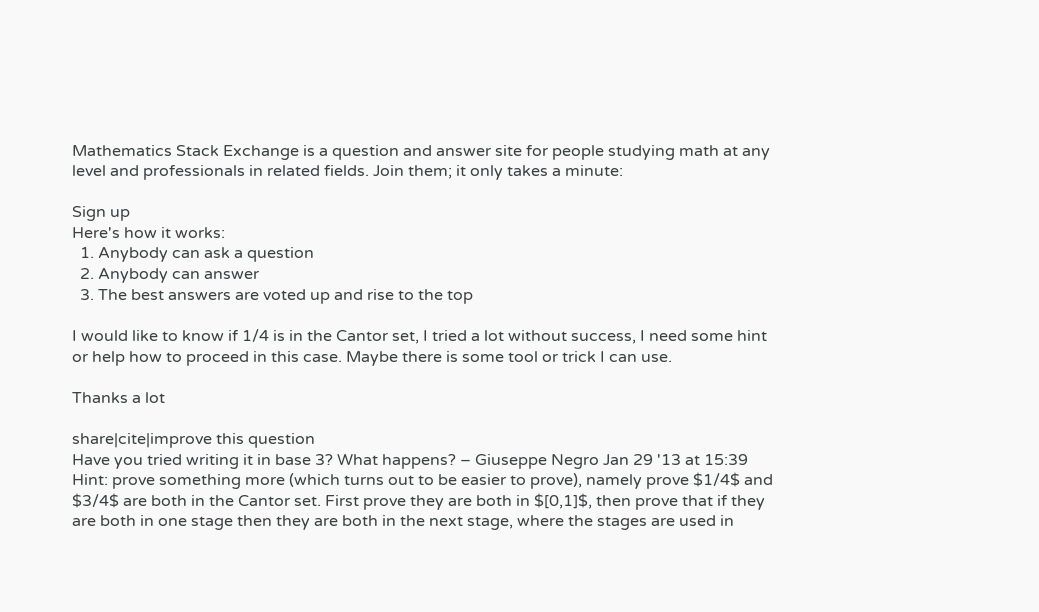Mathematics Stack Exchange is a question and answer site for people studying math at any level and professionals in related fields. Join them; it only takes a minute:

Sign up
Here's how it works:
  1. Anybody can ask a question
  2. Anybody can answer
  3. The best answers are voted up and rise to the top

I would like to know if 1/4 is in the Cantor set, I tried a lot without success, I need some hint or help how to proceed in this case. Maybe there is some tool or trick I can use.

Thanks a lot

share|cite|improve this question
Have you tried writing it in base 3? What happens? – Giuseppe Negro Jan 29 '13 at 15:39
Hint: prove something more (which turns out to be easier to prove), namely prove $1/4$ and $3/4$ are both in the Cantor set. First prove they are both in $[0,1]$, then prove that if they are both in one stage then they are both in the next stage, where the stages are used in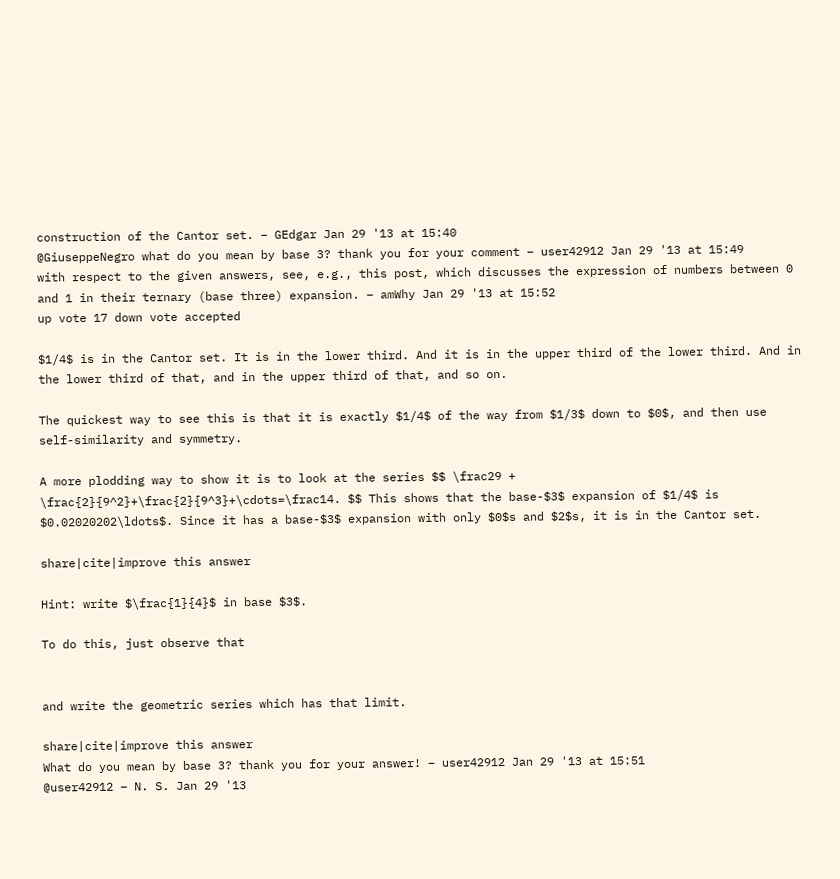construction of the Cantor set. – GEdgar Jan 29 '13 at 15:40
@GiuseppeNegro what do you mean by base 3? thank you for your comment – user42912 Jan 29 '13 at 15:49
with respect to the given answers, see, e.g., this post, which discusses the expression of numbers between 0 and 1 in their ternary (base three) expansion. – amWhy Jan 29 '13 at 15:52
up vote 17 down vote accepted

$1/4$ is in the Cantor set. It is in the lower third. And it is in the upper third of the lower third. And in the lower third of that, and in the upper third of that, and so on.

The quickest way to see this is that it is exactly $1/4$ of the way from $1/3$ down to $0$, and then use self-similarity and symmetry.

A more plodding way to show it is to look at the series $$ \frac29 + \frac{2}{9^2}+\frac{2}{9^3}+\cdots=\frac14. $$ This shows that the base-$3$ expansion of $1/4$ is $0.02020202\ldots$. Since it has a base-$3$ expansion with only $0$s and $2$s, it is in the Cantor set.

share|cite|improve this answer

Hint: write $\frac{1}{4}$ in base $3$.

To do this, just observe that


and write the geometric series which has that limit.

share|cite|improve this answer
What do you mean by base 3? thank you for your answer! – user42912 Jan 29 '13 at 15:51
@user42912 – N. S. Jan 29 '13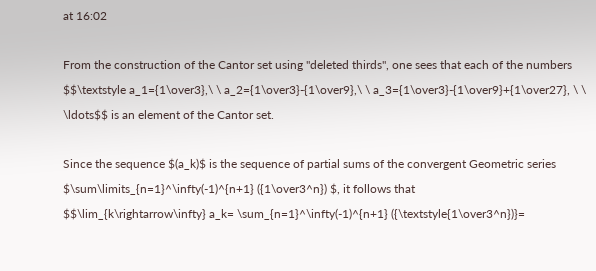at 16:02

From the construction of the Cantor set using "deleted thirds", one sees that each of the numbers $$\textstyle a_1={1\over3},\ \ a_2={1\over3}-{1\over9},\ \ a_3={1\over3}-{1\over9}+{1\over27}, \ \ \ldots$$ is an element of the Cantor set.

Since the sequence $(a_k)$ is the sequence of partial sums of the convergent Geometric series $\sum\limits_{n=1}^\infty(-1)^{n+1} ({1\over3^n}) $, it follows that
$$\lim_{k\rightarrow\infty} a_k= \sum_{n=1}^\infty(-1)^{n+1} ({\textstyle{1\over3^n})}=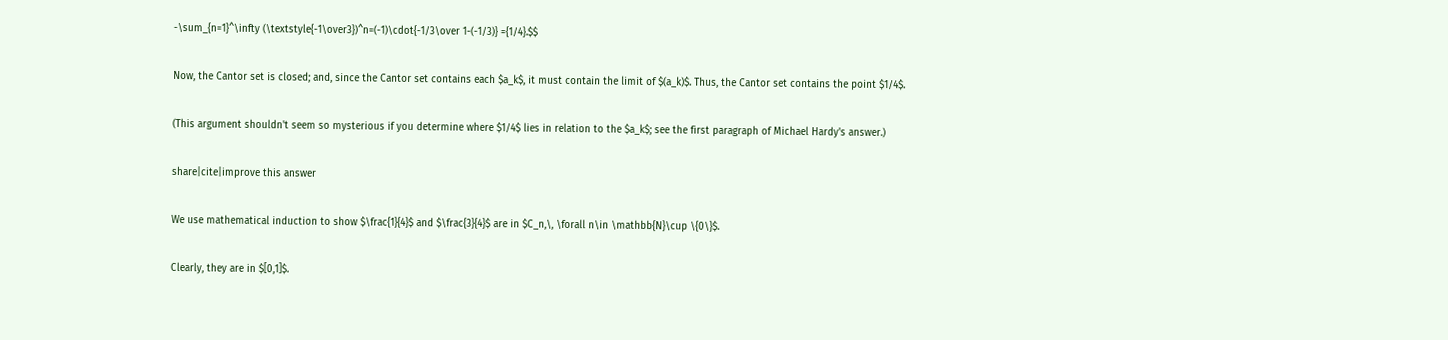-\sum_{n=1}^\infty (\textstyle{-1\over3})^n=(-1)\cdot{-1/3\over 1-(-1/3)} ={1/4}.$$

Now, the Cantor set is closed; and, since the Cantor set contains each $a_k$, it must contain the limit of $(a_k)$. Thus, the Cantor set contains the point $1/4$.

(This argument shouldn't seem so mysterious if you determine where $1/4$ lies in relation to the $a_k$; see the first paragraph of Michael Hardy's answer.)

share|cite|improve this answer

We use mathematical induction to show $\frac{1}{4}$ and $\frac{3}{4}$ are in $C_n,\, \forall n\in \mathbb{N}\cup \{0\}$.

Clearly, they are in $[0,1]$.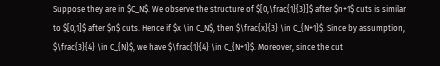Suppose they are in $C_N$. We observe the structure of $[0,\frac{1}{3}]$ after $n+1$ cuts is similar to $[0,1]$ after $n$ cuts. Hence if $x \in C_N$, then $\frac{x}{3} \in C_{N+1}$. Since by assumption, $\frac{3}{4} \in C_{N}$, we have $\frac{1}{4} \in C_{N+1}$. Moreover, since the cut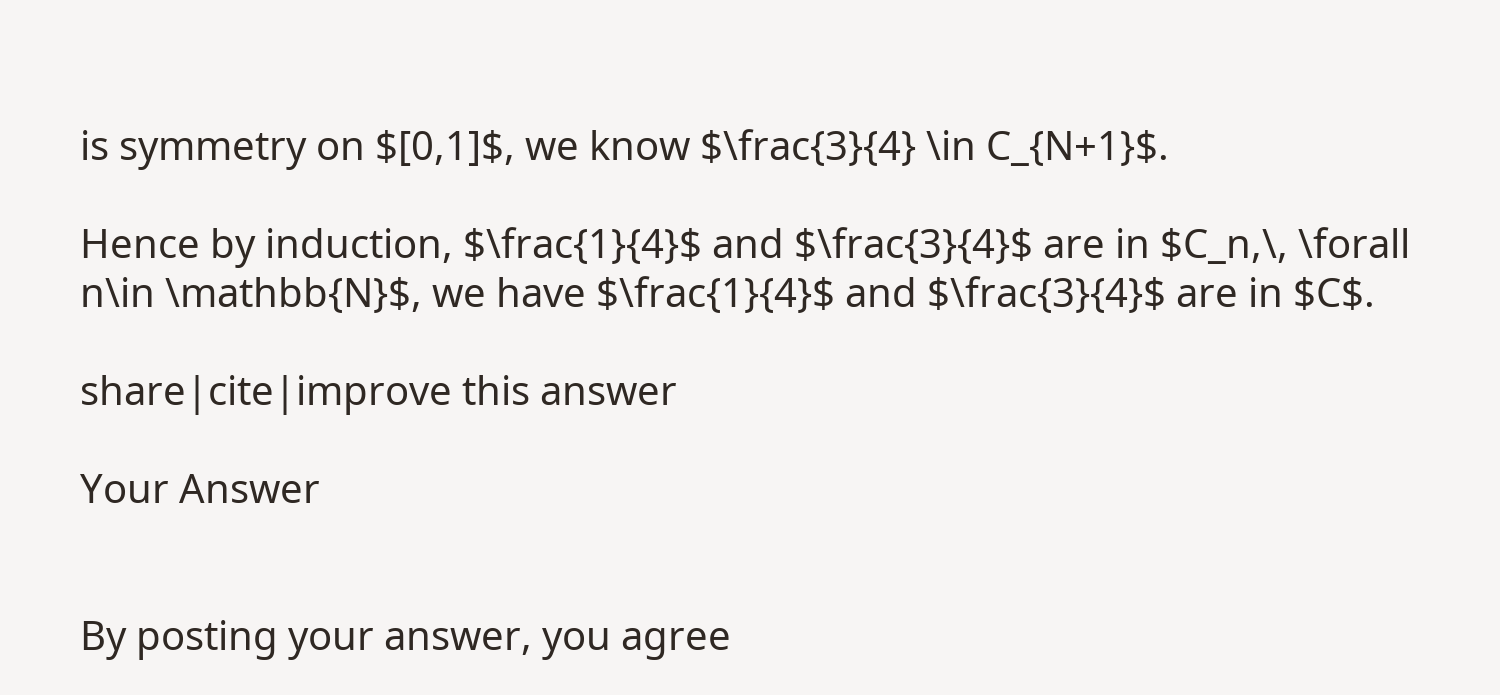is symmetry on $[0,1]$, we know $\frac{3}{4} \in C_{N+1}$.

Hence by induction, $\frac{1}{4}$ and $\frac{3}{4}$ are in $C_n,\, \forall n\in \mathbb{N}$, we have $\frac{1}{4}$ and $\frac{3}{4}$ are in $C$.

share|cite|improve this answer

Your Answer


By posting your answer, you agree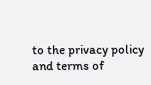to the privacy policy and terms of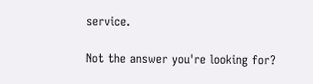service.

Not the answer you're looking for?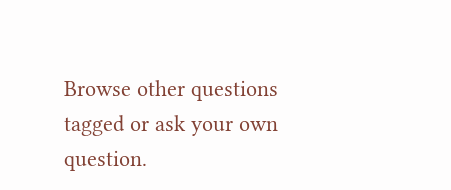Browse other questions tagged or ask your own question.